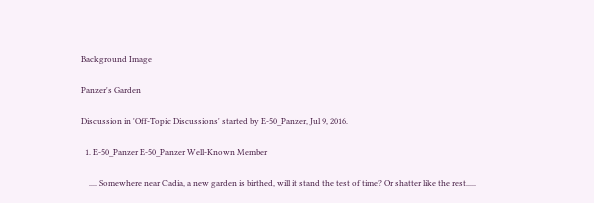Background Image

Panzer's Garden

Discussion in 'Off-Topic Discussions' started by E-50_Panzer, Jul 9, 2016.

  1. E-50_Panzer E-50_Panzer Well-Known Member

    .... Somewhere near Cadia, a new garden is birthed, will it stand the test of time? Or shatter like the rest.....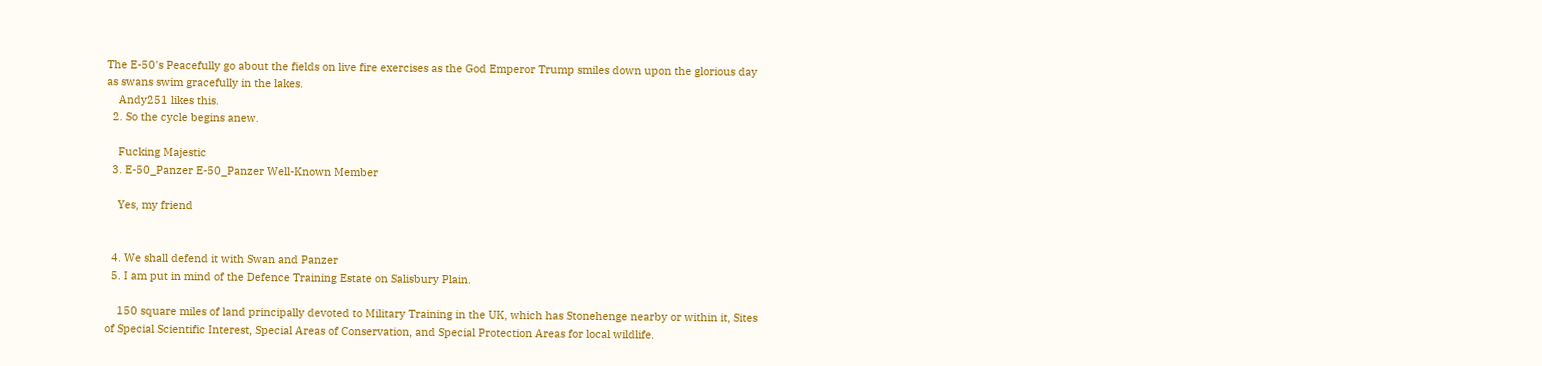The E-50's Peacefully go about the fields on live fire exercises as the God Emperor Trump smiles down upon the glorious day as swans swim gracefully in the lakes.
    Andy251 likes this.
  2. So the cycle begins anew.

    Fucking Majestic
  3. E-50_Panzer E-50_Panzer Well-Known Member

    Yes, my friend


  4. We shall defend it with Swan and Panzer
  5. I am put in mind of the Defence Training Estate on Salisbury Plain.

    150 square miles of land principally devoted to Military Training in the UK, which has Stonehenge nearby or within it, Sites of Special Scientific Interest, Special Areas of Conservation, and Special Protection Areas for local wildlife.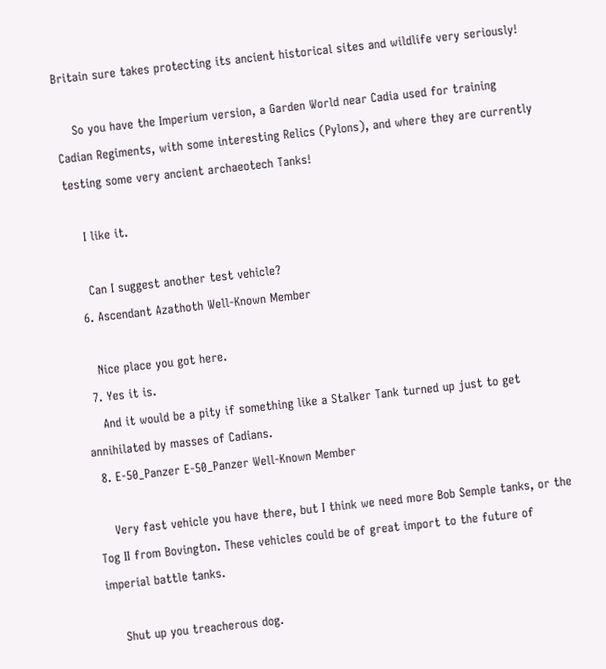Britain sure takes protecting its ancient historical sites and wildlife very seriously!

    So you have the Imperium version, a Garden World near Cadia used for training Cadian Regiments, with some interesting Relics (Pylons), and where they are currently testing some very ancient archaeotech Tanks!

    I like it.

    Can I suggest another test vehicle?
  6. Ascendant Azathoth Well-Known Member

    Nice place you got here.
  7. Yes it is.
    And it would be a pity if something like a Stalker Tank turned up just to get annihilated by masses of Cadians.
  8. E-50_Panzer E-50_Panzer Well-Known Member

    Very fast vehicle you have there, but I think we need more Bob Semple tanks, or the Tog II from Bovington. These vehicles could be of great import to the future of imperial battle tanks.

    Shut up you treacherous dog.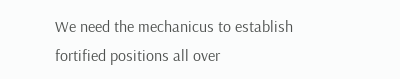We need the mechanicus to establish fortified positions all over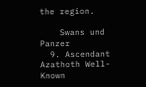the region.

    Swans und Panzer
  9. Ascendant Azathoth Well-Known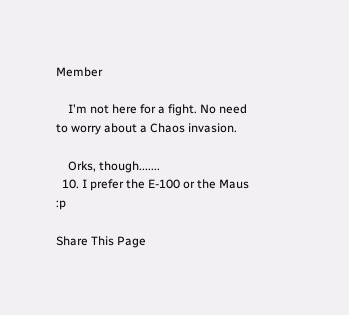Member

    I'm not here for a fight. No need to worry about a Chaos invasion.

    Orks, though.......
  10. I prefer the E-100 or the Maus :p

Share This Page